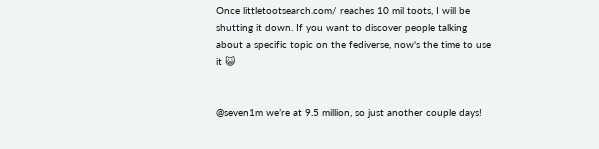Once littletootsearch.com/ reaches 10 mil toots, I will be shutting it down. If you want to discover people talking about a specific topic on the fediverse, now's the time to use it 😺


@seven1m we’re at 9.5 million, so just another couple days!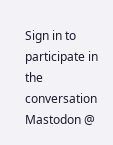Sign in to participate in the conversation
Mastodon @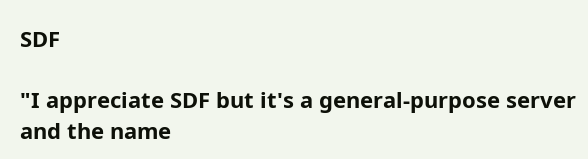SDF

"I appreciate SDF but it's a general-purpose server and the name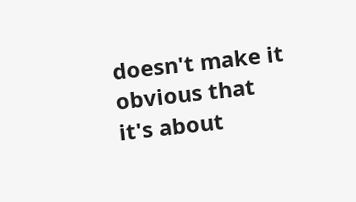doesn't make it obvious that it's about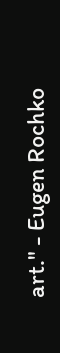art." - Eugen Rochko